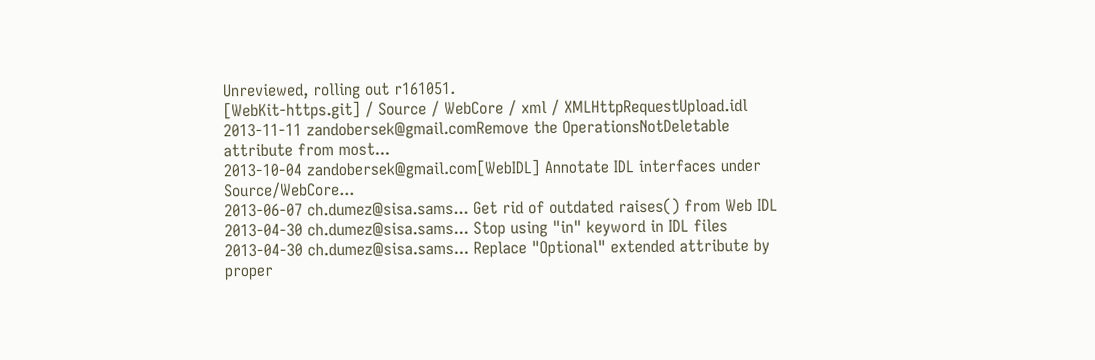Unreviewed, rolling out r161051.
[WebKit-https.git] / Source / WebCore / xml / XMLHttpRequestUpload.idl
2013-11-11 zandobersek@gmail.comRemove the OperationsNotDeletable attribute from most...
2013-10-04 zandobersek@gmail.com[WebIDL] Annotate IDL interfaces under Source/WebCore...
2013-06-07 ch.dumez@sisa.sams... Get rid of outdated raises() from Web IDL
2013-04-30 ch.dumez@sisa.sams... Stop using "in" keyword in IDL files
2013-04-30 ch.dumez@sisa.sams... Replace "Optional" extended attribute by proper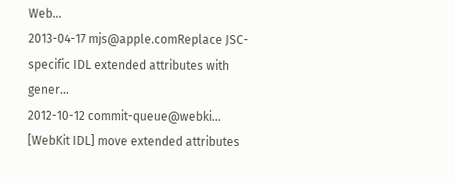Web...
2013-04-17 mjs@apple.comReplace JSC-specific IDL extended attributes with gener...
2012-10-12 commit-queue@webki... [WebKit IDL] move extended attributes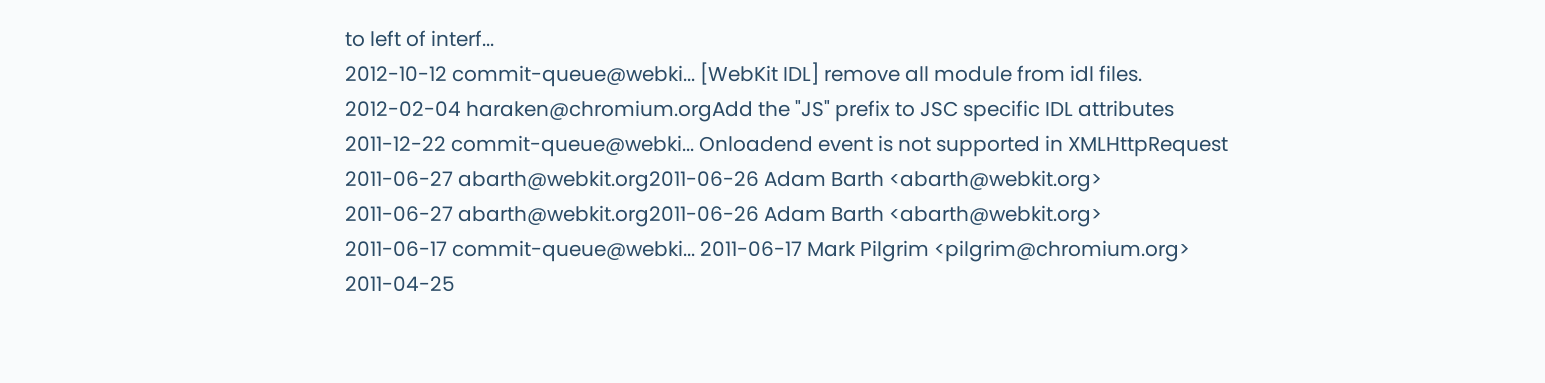to left of interf...
2012-10-12 commit-queue@webki... [WebKit IDL] remove all module from idl files.
2012-02-04 haraken@chromium.orgAdd the "JS" prefix to JSC specific IDL attributes
2011-12-22 commit-queue@webki... Onloadend event is not supported in XMLHttpRequest
2011-06-27 abarth@webkit.org2011-06-26 Adam Barth <abarth@webkit.org>
2011-06-27 abarth@webkit.org2011-06-26 Adam Barth <abarth@webkit.org>
2011-06-17 commit-queue@webki... 2011-06-17 Mark Pilgrim <pilgrim@chromium.org>
2011-04-25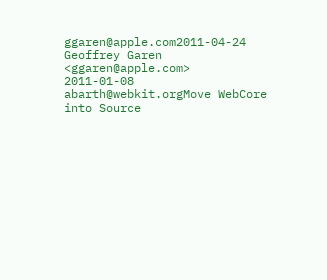ggaren@apple.com2011-04-24 Geoffrey Garen <ggaren@apple.com>
2011-01-08 abarth@webkit.orgMove WebCore into Source